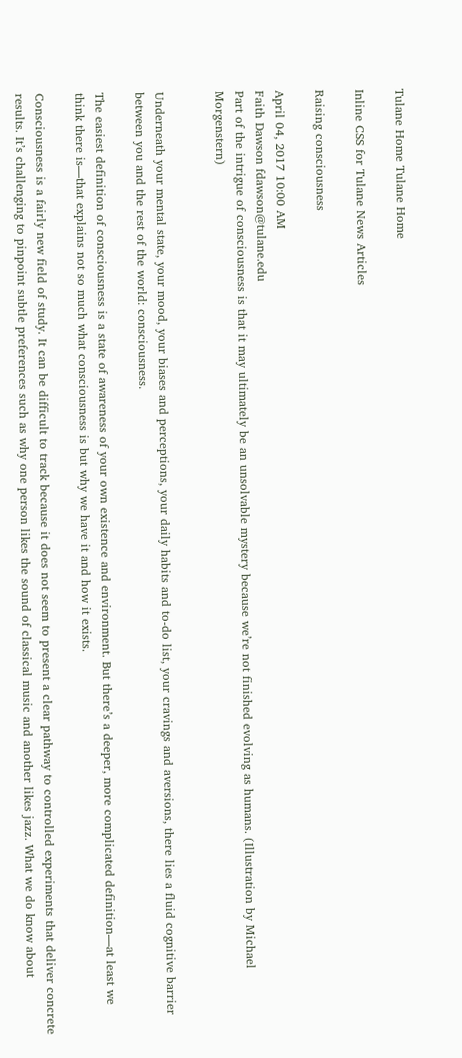Tulane Home Tulane Home

Inline CSS for Tulane News Articles

Raising consciousness

April 04, 2017 10:00 AM
Faith Dawson fdawson@tulane.edu
Part of the intrigue of consciousness is that it may ultimately be an unsolvable mystery because we’re not finished evolving as humans. (Illustration by Michael Morgenstern)


Underneath your mental state, your mood, your biases and perceptions, your daily habits and to-do list, your cravings and aversions, there lies a fluid cognitive barrier between you and the rest of the world: consciousness.

The easiest definition of consciousness is a state of awareness of your own existence and environment. But there’s a deeper, more complicated definition—at least we think there is—that explains not so much what consciousness is but why we have it and how it exists.

Consciousness is a fairly new field of study. It can be difficult to track because it does not seem to present a clear pathway to controlled experiments that deliver concrete results. It’s challenging to pinpoint subtle preferences such as why one person likes the sound of classical music and another likes jazz. What we do know about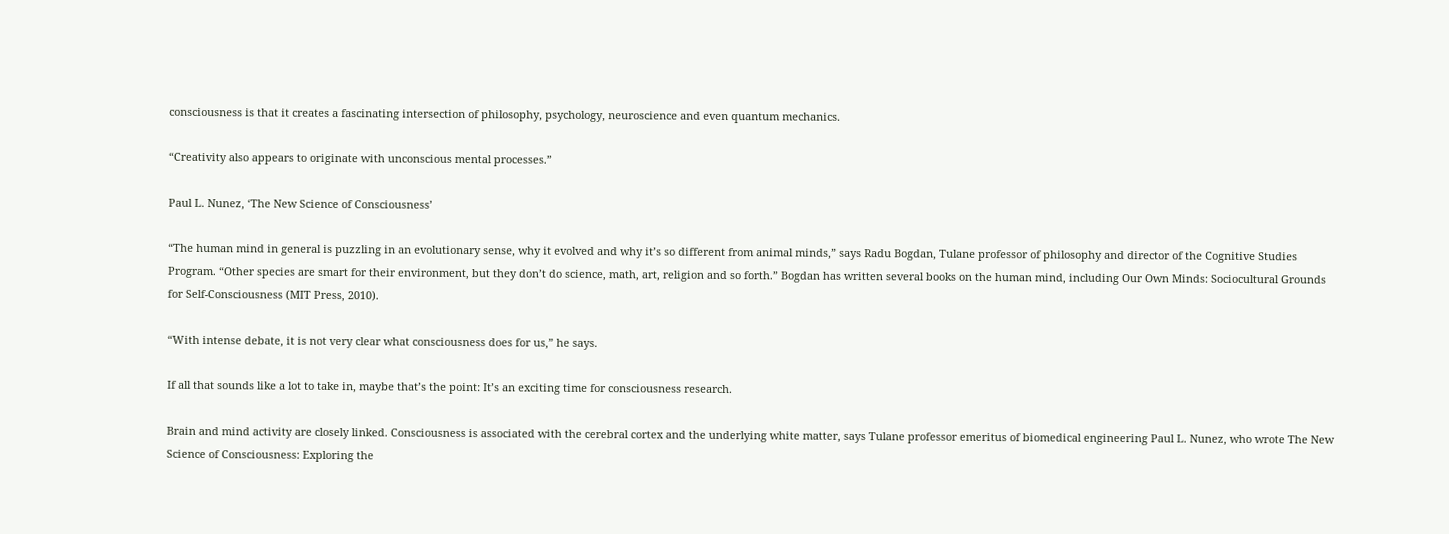consciousness is that it creates a fascinating intersection of philosophy, psychology, neuroscience and even quantum mechanics.

“Creativity also appears to originate with unconscious mental processes.”

Paul L. Nunez, ‘The New Science of Consciousness’

“The human mind in general is puzzling in an evolutionary sense, why it evolved and why it’s so different from animal minds,” says Radu Bogdan, Tulane professor of philosophy and director of the Cognitive Studies Program. “Other species are smart for their environment, but they don’t do science, math, art, religion and so forth.” Bogdan has written several books on the human mind, including Our Own Minds: Sociocultural Grounds for Self-Consciousness (MIT Press, 2010).

“With intense debate, it is not very clear what consciousness does for us,” he says.

If all that sounds like a lot to take in, maybe that’s the point: It’s an exciting time for consciousness research.

Brain and mind activity are closely linked. Consciousness is associated with the cerebral cortex and the underlying white matter, says Tulane professor emeritus of biomedical engineering Paul L. Nunez, who wrote The New Science of Consciousness: Exploring the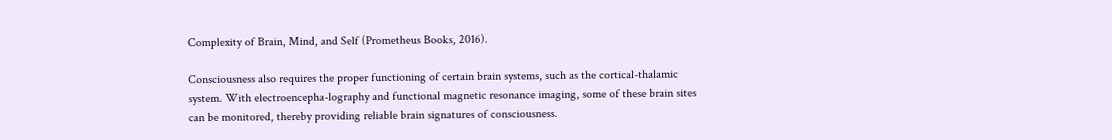Complexity of Brain, Mind, and Self (Prometheus Books, 2016).

Consciousness also requires the proper functioning of certain brain systems, such as the cortical-thalamic system. With electroencepha-lography and functional magnetic resonance imaging, some of these brain sites can be monitored, thereby providing reliable brain signatures of consciousness.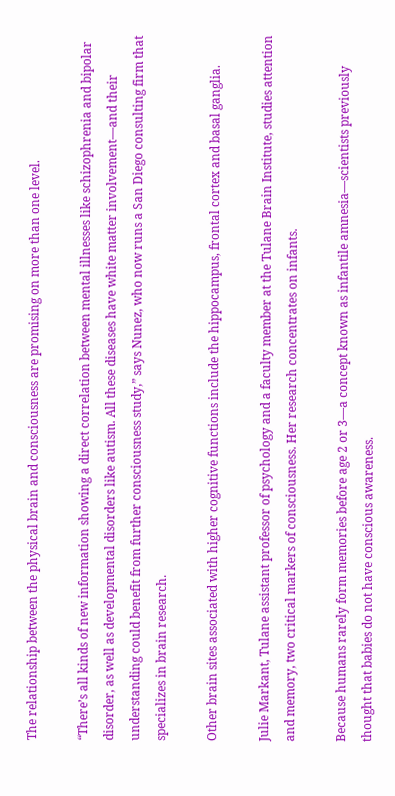The relationship between the physical brain and consciousness are promising on more than one level.

“There’s all kinds of new information showing a direct correlation between mental illnesses like schizophrenia and bipolar disorder, as well as developmental disorders like autism. All these diseases have white matter involvement—and their understanding could benefit from further consciousness study,” says Nunez, who now runs a San Diego consulting firm that specializes in brain research.

Other brain sites associated with higher cognitive functions include the hippocampus, frontal cortex and basal ganglia.

Julie Markant, Tulane assistant professor of psychology and a faculty member at the Tulane Brain Institute, studies attention and memory, two critical markers of consciousness. Her research concentrates on infants.

Because humans rarely form memories before age 2 or 3—a concept known as infantile amnesia—scientists previously thought that babies do not have conscious awareness.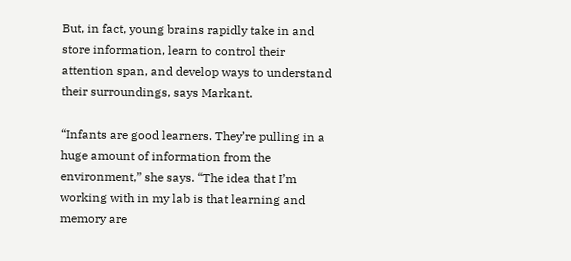But, in fact, young brains rapidly take in and store information, learn to control their attention span, and develop ways to understand their surroundings, says Markant.

“Infants are good learners. They’re pulling in a huge amount of information from the environment,” she says. “The idea that I’m working with in my lab is that learning and memory are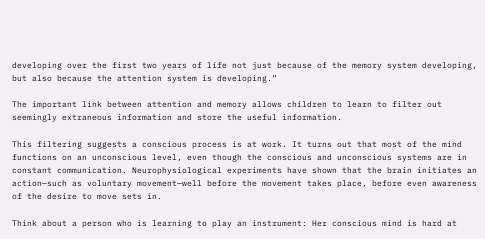developing over the first two years of life not just because of the memory system developing, but also because the attention system is developing.”

The important link between attention and memory allows children to learn to filter out seemingly extraneous information and store the useful information.

This filtering suggests a conscious process is at work. It turns out that most of the mind functions on an unconscious level, even though the conscious and unconscious systems are in constant communication. Neurophysiological experiments have shown that the brain initiates an action—such as voluntary movement—well before the movement takes place, before even awareness of the desire to move sets in.

Think about a person who is learning to play an instrument: Her conscious mind is hard at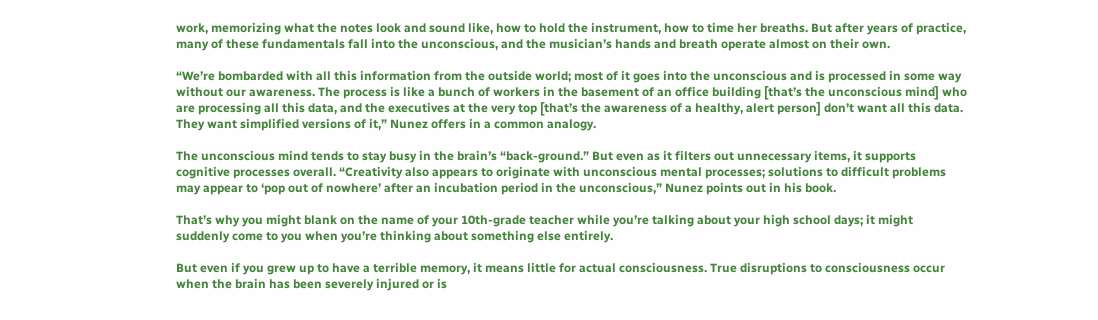work, memorizing what the notes look and sound like, how to hold the instrument, how to time her breaths. But after years of practice, many of these fundamentals fall into the unconscious, and the musician’s hands and breath operate almost on their own.

“We’re bombarded with all this information from the outside world; most of it goes into the unconscious and is processed in some way without our awareness. The process is like a bunch of workers in the basement of an office building [that’s the unconscious mind] who are processing all this data, and the executives at the very top [that’s the awareness of a healthy, alert person] don’t want all this data. They want simplified versions of it,” Nunez offers in a common analogy.

The unconscious mind tends to stay busy in the brain’s “back-ground.” But even as it filters out unnecessary items, it supports cognitive processes overall. “Creativity also appears to originate with unconscious mental processes; solutions to difficult problems may appear to ‘pop out of nowhere’ after an incubation period in the unconscious,” Nunez points out in his book.

That’s why you might blank on the name of your 10th-grade teacher while you’re talking about your high school days; it might suddenly come to you when you’re thinking about something else entirely.

But even if you grew up to have a terrible memory, it means little for actual consciousness. True disruptions to consciousness occur when the brain has been severely injured or is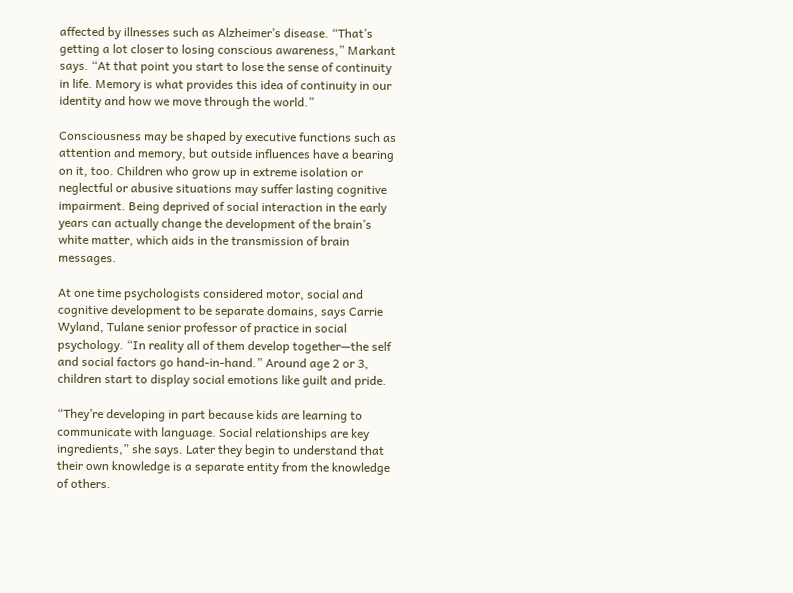affected by illnesses such as Alzheimer’s disease. “That’s getting a lot closer to losing conscious awareness,” Markant says. “At that point you start to lose the sense of continuity in life. Memory is what provides this idea of continuity in our identity and how we move through the world.”

Consciousness may be shaped by executive functions such as attention and memory, but outside influences have a bearing on it, too. Children who grow up in extreme isolation or neglectful or abusive situations may suffer lasting cognitive impairment. Being deprived of social interaction in the early years can actually change the development of the brain’s white matter, which aids in the transmission of brain messages.

At one time psychologists considered motor, social and cognitive development to be separate domains, says Carrie Wyland, Tulane senior professor of practice in social psychology. “In reality all of them develop together—the self and social factors go hand-in-hand.” Around age 2 or 3, children start to display social emotions like guilt and pride.

“They’re developing in part because kids are learning to communicate with language. Social relationships are key ingredients,” she says. Later they begin to understand that their own knowledge is a separate entity from the knowledge of others.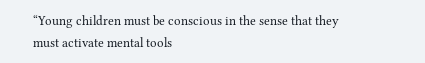“Young children must be conscious in the sense that they must activate mental tools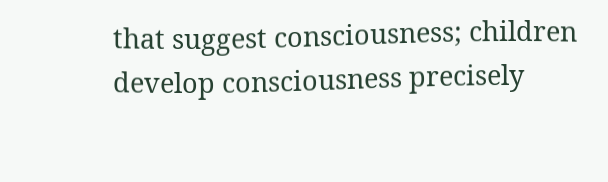that suggest consciousness; children develop consciousness precisely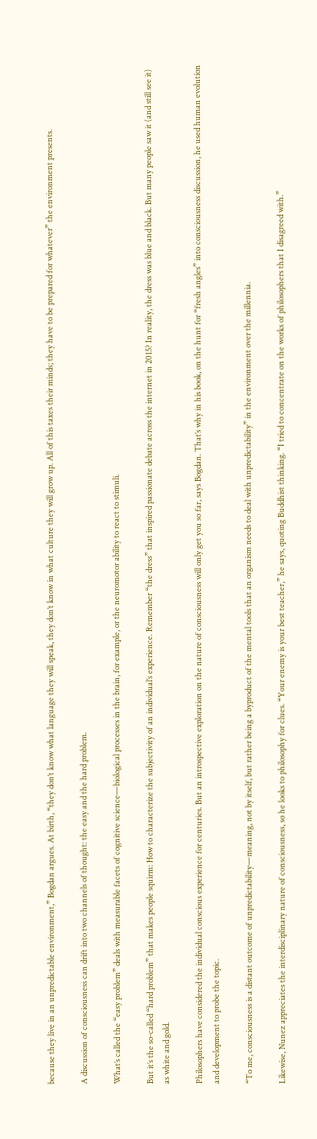because they live in an unpredictable environment,” Bogdan argues. At birth, “they don’t know what language they will speak, they don’t know in what culture they will grow up. All of this taxes their minds; they have to be prepared for whatever” the environment presents.

A discussion of consciousness can drift into two channels of thought: the easy and the hard problem.

What’s called the “easy problem” deals with measurable facets of cognitive science—biological processes in the brain, for example, or the neuromotor ability to react to stimuli.

But it’s the so-called “hard problem” that makes people squirm: How to characterize the subjectivity of an individual’s experience. Remember “the dress” that inspired passionate debate across the internet in 2015? In reality, the dress was blue and black. But many people saw it (and still see it) as white and gold.

Philosophers have considered the individual conscious experience for centuries. But an introspective exploration on the nature of consciousness will only get you so far, says Bogdan. That’s why in his book, on the hunt for “fresh angles” into consciousness discussion, he used human evolution and development to probe the topic.

“To me, consciousness is a distant outcome of unpredictability—meaning, not by itself, but rather being a byproduct of the mental tools that an organism needs to deal with unpredictability” in the environment over the millennia.

Likewise, Nunez appreciates the interdisciplinary nature of consciousness, so he looks to philosophy for clues. “Your enemy is your best teacher,” he says, quoting Buddhist thinking. “I tried to concentrate on the works of philosophers that I disagreed with.”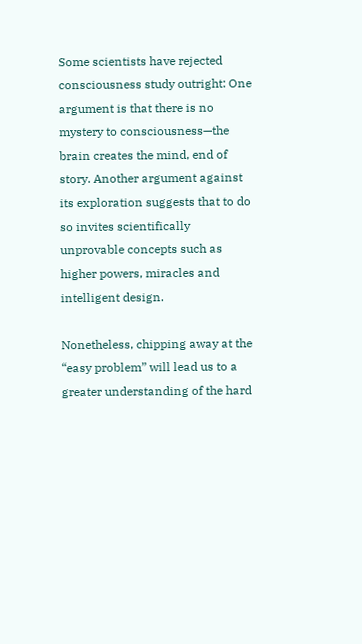Some scientists have rejected consciousness study outright: One argument is that there is no mystery to consciousness—the brain creates the mind, end of story. Another argument against its exploration suggests that to do so invites scientifically unprovable concepts such as higher powers, miracles and intelligent design.

Nonetheless, chipping away at the “easy problem” will lead us to a greater understanding of the hard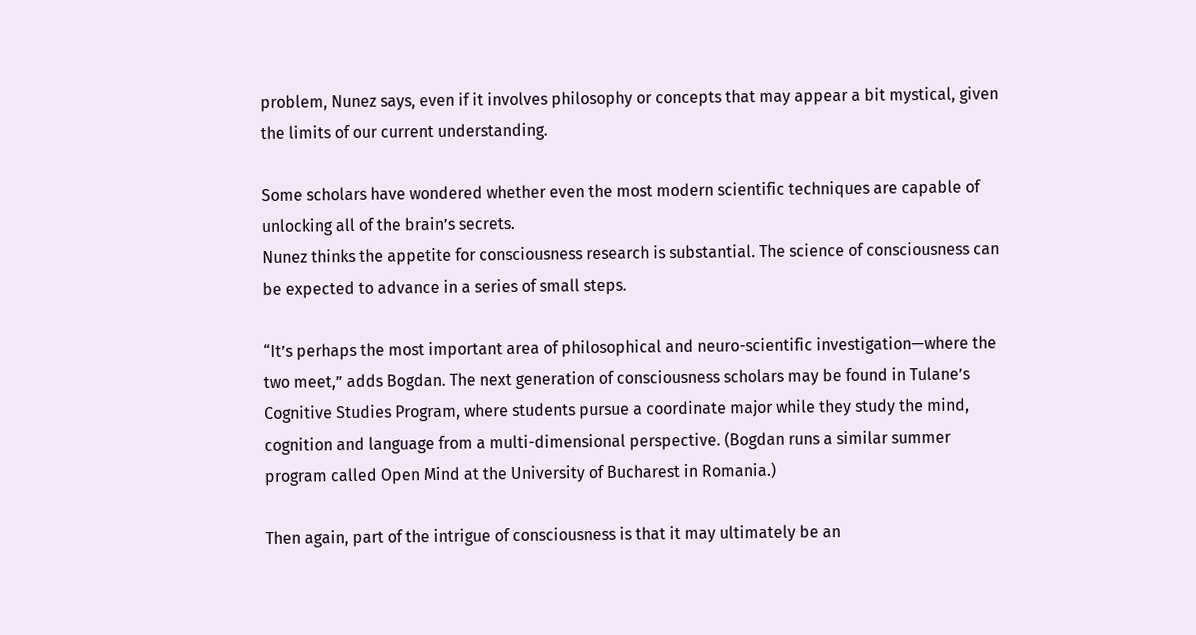problem, Nunez says, even if it involves philosophy or concepts that may appear a bit mystical, given the limits of our current understanding.

Some scholars have wondered whether even the most modern scientific techniques are capable of unlocking all of the brain’s secrets.
Nunez thinks the appetite for consciousness research is substantial. The science of consciousness can be expected to advance in a series of small steps.

“It’s perhaps the most important area of philosophical and neuro-scientific investigation—where the two meet,” adds Bogdan. The next generation of consciousness scholars may be found in Tulane’s Cognitive Studies Program, where students pursue a coordinate major while they study the mind, cognition and language from a multi-dimensional perspective. (Bogdan runs a similar summer program called Open Mind at the University of Bucharest in Romania.)

Then again, part of the intrigue of consciousness is that it may ultimately be an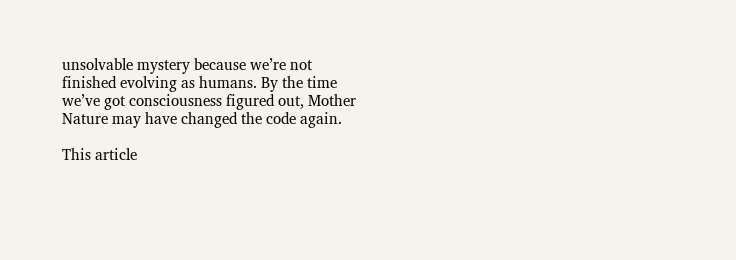unsolvable mystery because we’re not finished evolving as humans. By the time we’ve got consciousness figured out, Mother Nature may have changed the code again.

This article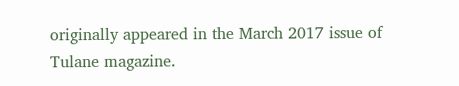originally appeared in the March 2017 issue of Tulane magazine.